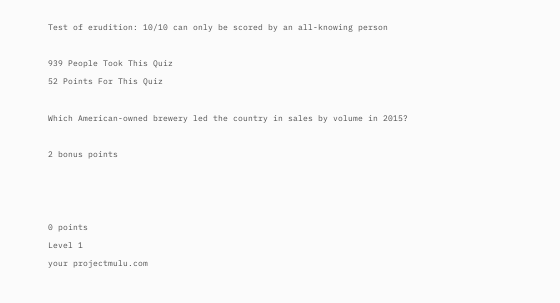Test of erudition: 10/10 can only be scored by an all-knowing person

939 People Took This Quiz
52 Points For This Quiz

Which American-owned brewery led the country in sales by volume in 2015?

2 bonus points



0 points
Level 1
your projectmulu.com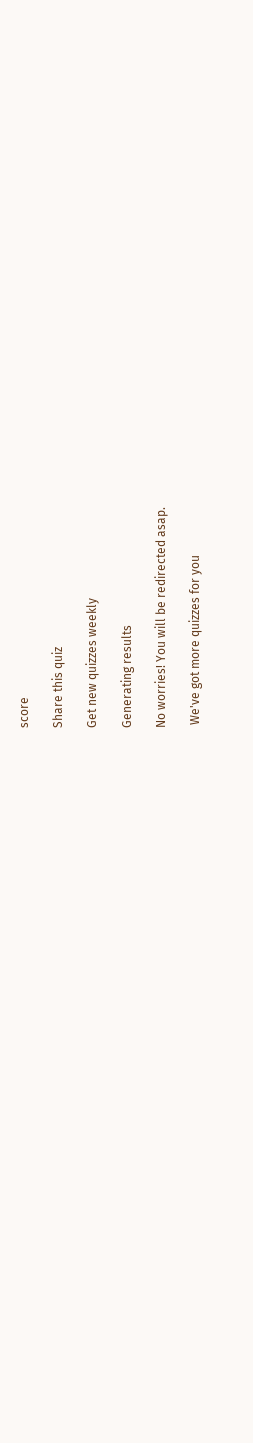score

Share this quiz

Get new quizzes weekly

Generating results

No worries! You will be redirected asap.

 We've got more quizzes for you